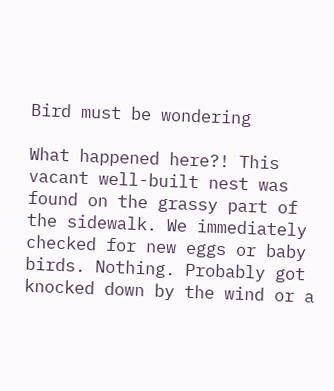Bird must be wondering

What happened here?! This vacant well-built nest was found on the grassy part of the sidewalk. We immediately checked for new eggs or baby birds. Nothing. Probably got knocked down by the wind or a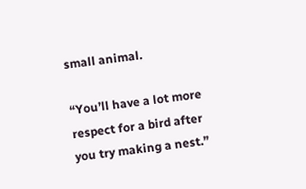small animal.

“You’ll have a lot more respect for a bird after you try making a nest.”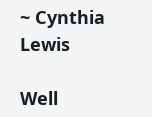~ Cynthia Lewis

Well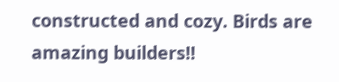constructed and cozy. Birds are amazing builders!!